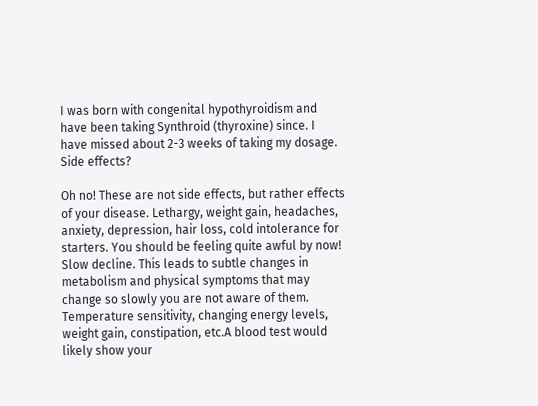I was born with congenital hypothyroidism and have been taking Synthroid (thyroxine) since. I have missed about 2-3 weeks of taking my dosage. Side effects?

Oh no! These are not side effects, but rather effects of your disease. Lethargy, weight gain, headaches, anxiety, depression, hair loss, cold intolerance for starters. You should be feeling quite awful by now!
Slow decline. This leads to subtle changes in metabolism and physical symptoms that may change so slowly you are not aware of them. Temperature sensitivity, changing energy levels, weight gain, constipation, etc.A blood test would likely show your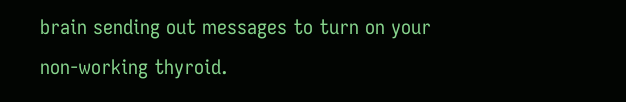brain sending out messages to turn on your non-working thyroid.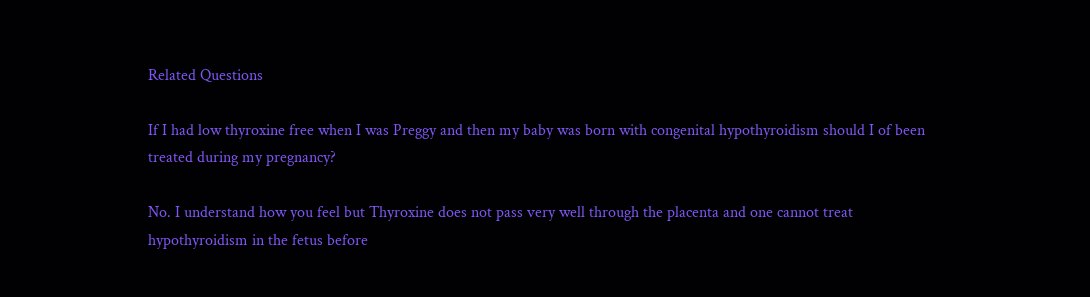Related Questions

If I had low thyroxine free when I was Preggy and then my baby was born with congenital hypothyroidism should I of been treated during my pregnancy?

No. I understand how you feel but Thyroxine does not pass very well through the placenta and one cannot treat hypothyroidism in the fetus before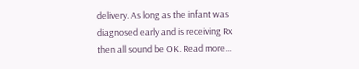delivery. As long as the infant was diagnosed early and is receiving Rx then all sound be OK. Read more...